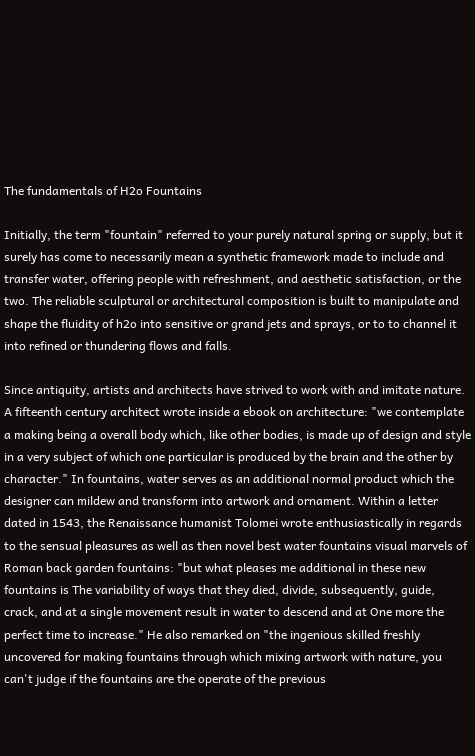The fundamentals of H2o Fountains

Initially, the term "fountain" referred to your purely natural spring or supply, but it surely has come to necessarily mean a synthetic framework made to include and transfer water, offering people with refreshment, and aesthetic satisfaction, or the two. The reliable sculptural or architectural composition is built to manipulate and shape the fluidity of h2o into sensitive or grand jets and sprays, or to to channel it into refined or thundering flows and falls.

Since antiquity, artists and architects have strived to work with and imitate nature. A fifteenth century architect wrote inside a ebook on architecture: "we contemplate a making being a overall body which, like other bodies, is made up of design and style in a very subject of which one particular is produced by the brain and the other by character." In fountains, water serves as an additional normal product which the designer can mildew and transform into artwork and ornament. Within a letter dated in 1543, the Renaissance humanist Tolomei wrote enthusiastically in regards to the sensual pleasures as well as then novel best water fountains visual marvels of Roman back garden fountains: "but what pleases me additional in these new fountains is The variability of ways that they died, divide, subsequently, guide, crack, and at a single movement result in water to descend and at One more the perfect time to increase." He also remarked on "the ingenious skilled freshly uncovered for making fountains through which mixing artwork with nature, you can't judge if the fountains are the operate of the previous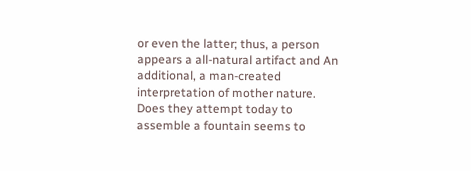or even the latter; thus, a person appears a all-natural artifact and An additional, a man-created interpretation of mother nature. Does they attempt today to assemble a fountain seems to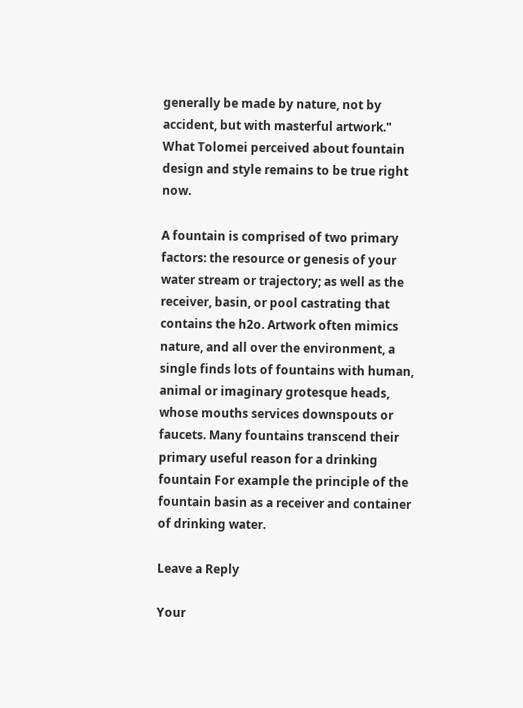generally be made by nature, not by accident, but with masterful artwork." What Tolomei perceived about fountain design and style remains to be true right now.

A fountain is comprised of two primary factors: the resource or genesis of your water stream or trajectory; as well as the receiver, basin, or pool castrating that contains the h2o. Artwork often mimics nature, and all over the environment, a single finds lots of fountains with human, animal or imaginary grotesque heads, whose mouths services downspouts or faucets. Many fountains transcend their primary useful reason for a drinking fountain For example the principle of the fountain basin as a receiver and container of drinking water.

Leave a Reply

Your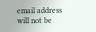email address will not be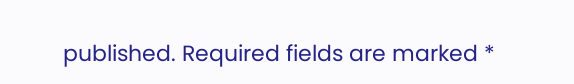published. Required fields are marked *